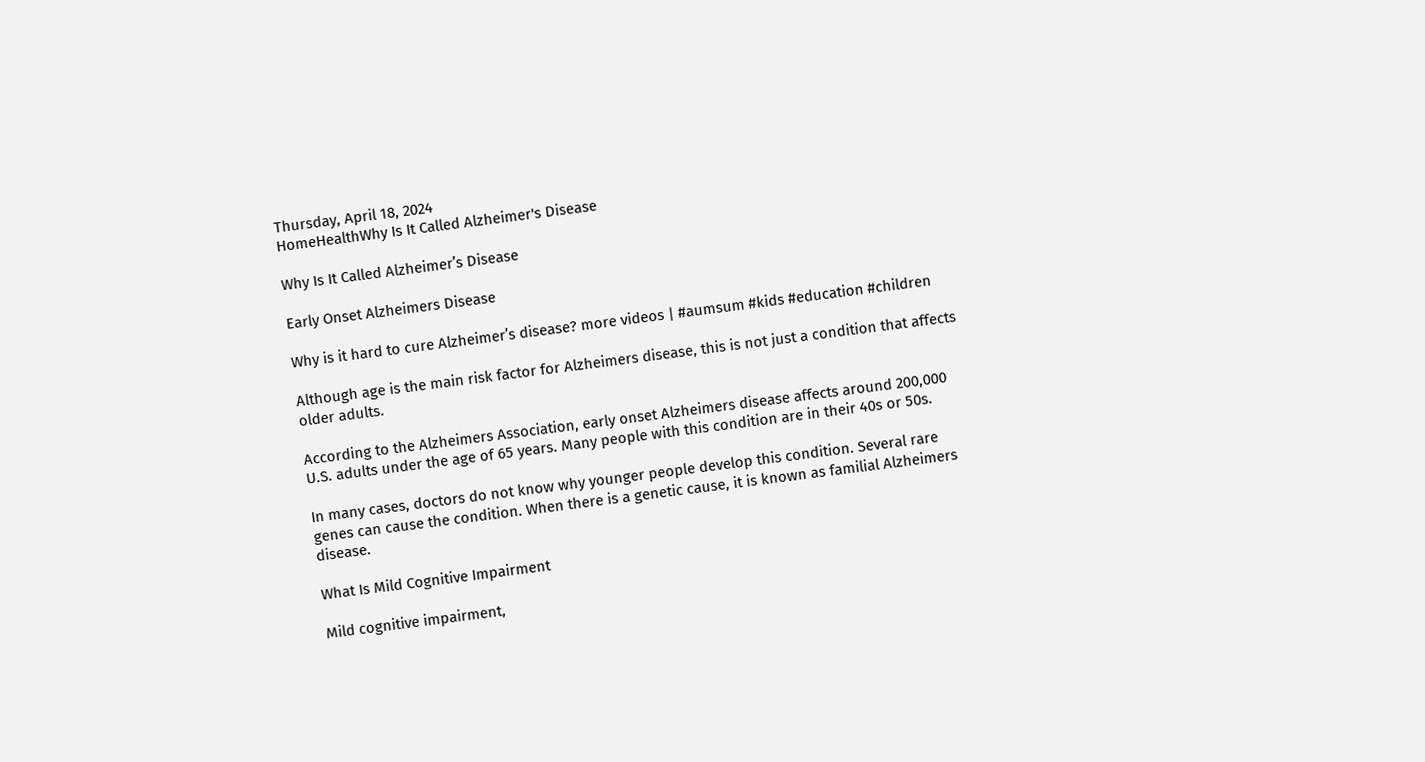Thursday, April 18, 2024
HomeHealthWhy Is It Called Alzheimer's Disease

Why Is It Called Alzheimer’s Disease

Early Onset Alzheimers Disease

Why is it hard to cure Alzheimer’s disease? more videos | #aumsum #kids #education #children

Although age is the main risk factor for Alzheimers disease, this is not just a condition that affects older adults.

According to the Alzheimers Association, early onset Alzheimers disease affects around 200,000 U.S. adults under the age of 65 years. Many people with this condition are in their 40s or 50s.

In many cases, doctors do not know why younger people develop this condition. Several rare genes can cause the condition. When there is a genetic cause, it is known as familial Alzheimers disease.

What Is Mild Cognitive Impairment

Mild cognitive impairment,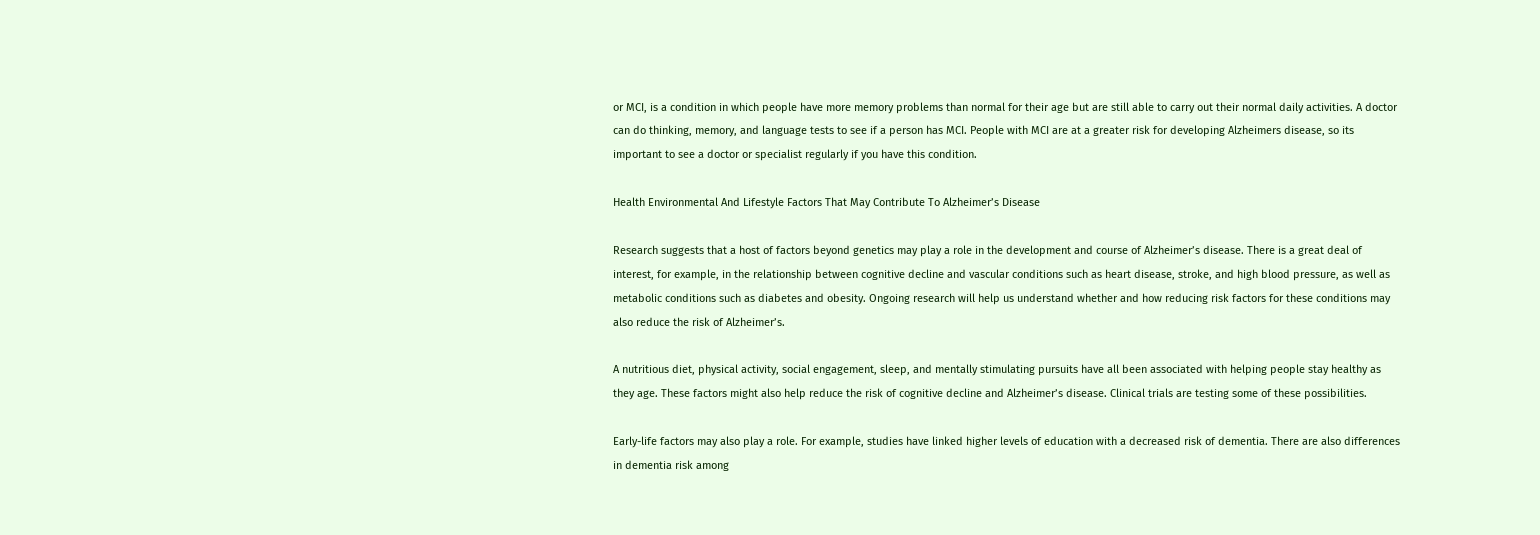or MCI, is a condition in which people have more memory problems than normal for their age but are still able to carry out their normal daily activities. A doctor can do thinking, memory, and language tests to see if a person has MCI. People with MCI are at a greater risk for developing Alzheimers disease, so its important to see a doctor or specialist regularly if you have this condition.

Health Environmental And Lifestyle Factors That May Contribute To Alzheimer’s Disease

Research suggests that a host of factors beyond genetics may play a role in the development and course of Alzheimer’s disease. There is a great deal of interest, for example, in the relationship between cognitive decline and vascular conditions such as heart disease, stroke, and high blood pressure, as well as metabolic conditions such as diabetes and obesity. Ongoing research will help us understand whether and how reducing risk factors for these conditions may also reduce the risk of Alzheimer’s.

A nutritious diet, physical activity, social engagement, sleep, and mentally stimulating pursuits have all been associated with helping people stay healthy as they age. These factors might also help reduce the risk of cognitive decline and Alzheimer’s disease. Clinical trials are testing some of these possibilities.

Early-life factors may also play a role. For example, studies have linked higher levels of education with a decreased risk of dementia. There are also differences in dementia risk among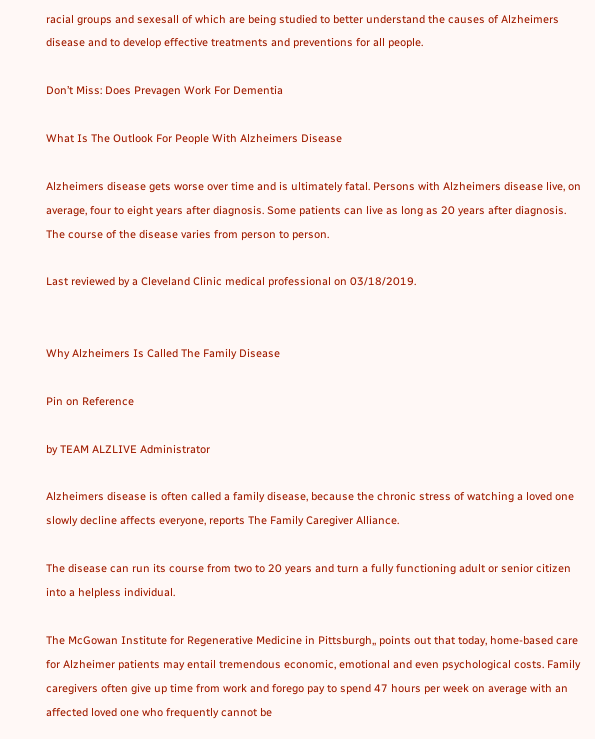racial groups and sexesall of which are being studied to better understand the causes of Alzheimers disease and to develop effective treatments and preventions for all people.

Don’t Miss: Does Prevagen Work For Dementia

What Is The Outlook For People With Alzheimers Disease

Alzheimers disease gets worse over time and is ultimately fatal. Persons with Alzheimers disease live, on average, four to eight years after diagnosis. Some patients can live as long as 20 years after diagnosis. The course of the disease varies from person to person.

Last reviewed by a Cleveland Clinic medical professional on 03/18/2019.


Why Alzheimers Is Called The Family Disease

Pin on Reference

by TEAM ALZLIVE Administrator

Alzheimers disease is often called a family disease, because the chronic stress of watching a loved one slowly decline affects everyone, reports The Family Caregiver Alliance.

The disease can run its course from two to 20 years and turn a fully functioning adult or senior citizen into a helpless individual.

The McGowan Institute for Regenerative Medicine in Pittsburgh,, points out that today, home-based care for Alzheimer patients may entail tremendous economic, emotional and even psychological costs. Family caregivers often give up time from work and forego pay to spend 47 hours per week on average with an affected loved one who frequently cannot be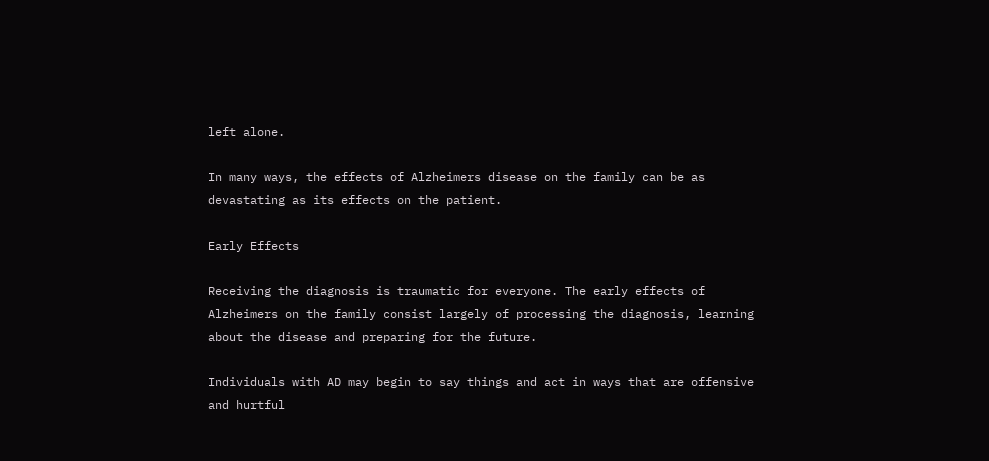left alone.

In many ways, the effects of Alzheimers disease on the family can be as devastating as its effects on the patient.

Early Effects

Receiving the diagnosis is traumatic for everyone. The early effects of Alzheimers on the family consist largely of processing the diagnosis, learning about the disease and preparing for the future.

Individuals with AD may begin to say things and act in ways that are offensive and hurtful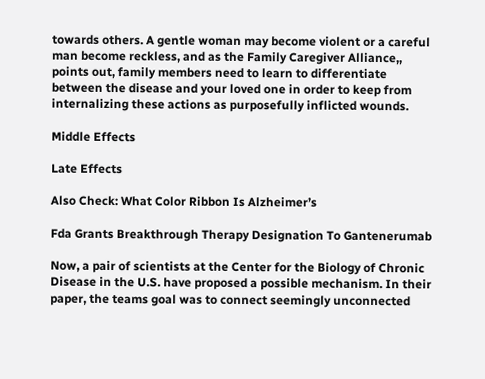towards others. A gentle woman may become violent or a careful man become reckless, and as the Family Caregiver Alliance,, points out, family members need to learn to differentiate between the disease and your loved one in order to keep from internalizing these actions as purposefully inflicted wounds.

Middle Effects

Late Effects

Also Check: What Color Ribbon Is Alzheimer’s

Fda Grants Breakthrough Therapy Designation To Gantenerumab

Now, a pair of scientists at the Center for the Biology of Chronic Disease in the U.S. have proposed a possible mechanism. In their paper, the teams goal was to connect seemingly unconnected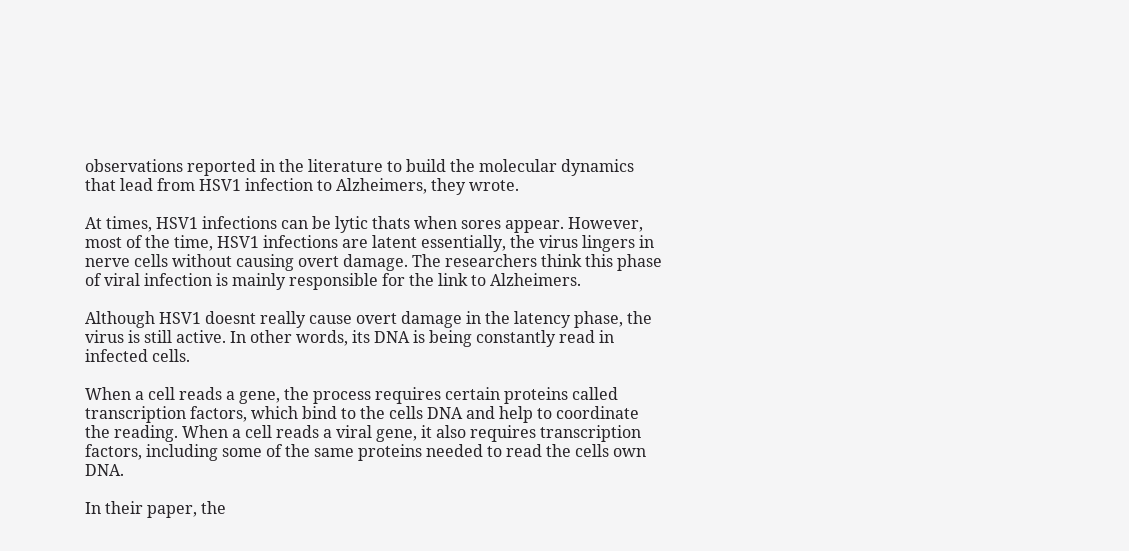observations reported in the literature to build the molecular dynamics that lead from HSV1 infection to Alzheimers, they wrote.

At times, HSV1 infections can be lytic thats when sores appear. However, most of the time, HSV1 infections are latent essentially, the virus lingers in nerve cells without causing overt damage. The researchers think this phase of viral infection is mainly responsible for the link to Alzheimers.

Although HSV1 doesnt really cause overt damage in the latency phase, the virus is still active. In other words, its DNA is being constantly read in infected cells.

When a cell reads a gene, the process requires certain proteins called transcription factors, which bind to the cells DNA and help to coordinate the reading. When a cell reads a viral gene, it also requires transcription factors, including some of the same proteins needed to read the cells own DNA.

In their paper, the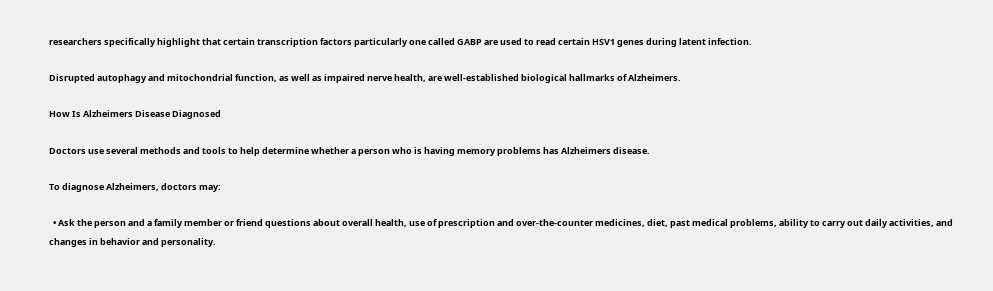researchers specifically highlight that certain transcription factors particularly one called GABP are used to read certain HSV1 genes during latent infection.

Disrupted autophagy and mitochondrial function, as well as impaired nerve health, are well-established biological hallmarks of Alzheimers.

How Is Alzheimers Disease Diagnosed

Doctors use several methods and tools to help determine whether a person who is having memory problems has Alzheimers disease.

To diagnose Alzheimers, doctors may:

  • Ask the person and a family member or friend questions about overall health, use of prescription and over-the-counter medicines, diet, past medical problems, ability to carry out daily activities, and changes in behavior and personality.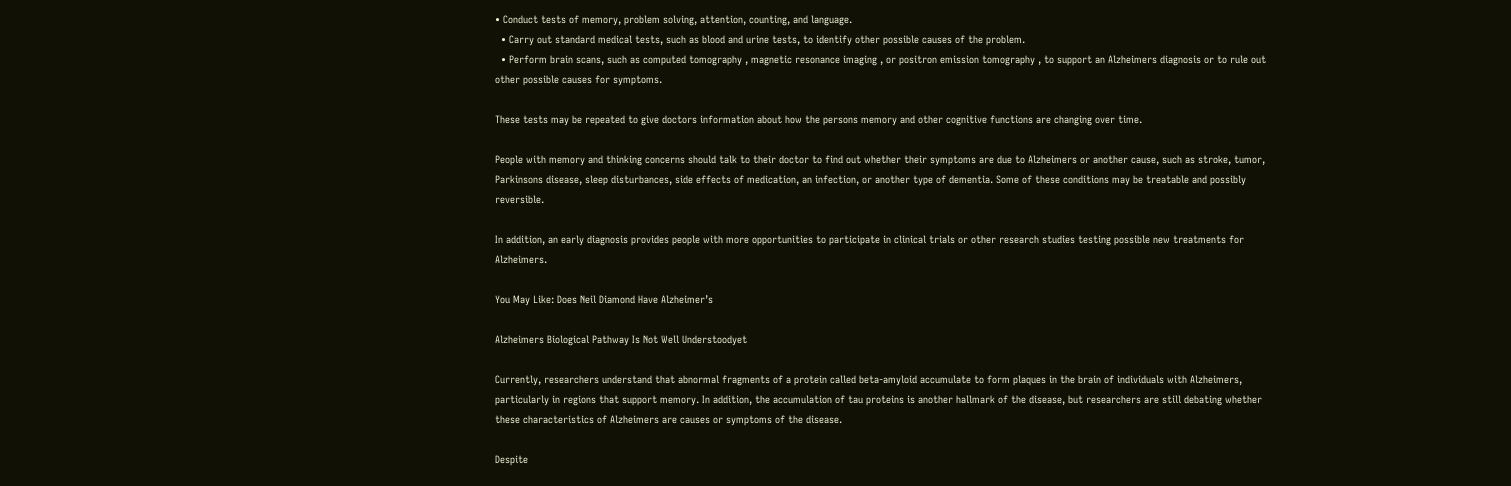• Conduct tests of memory, problem solving, attention, counting, and language.
  • Carry out standard medical tests, such as blood and urine tests, to identify other possible causes of the problem.
  • Perform brain scans, such as computed tomography , magnetic resonance imaging , or positron emission tomography , to support an Alzheimers diagnosis or to rule out other possible causes for symptoms.

These tests may be repeated to give doctors information about how the persons memory and other cognitive functions are changing over time.

People with memory and thinking concerns should talk to their doctor to find out whether their symptoms are due to Alzheimers or another cause, such as stroke, tumor, Parkinsons disease, sleep disturbances, side effects of medication, an infection, or another type of dementia. Some of these conditions may be treatable and possibly reversible.

In addition, an early diagnosis provides people with more opportunities to participate in clinical trials or other research studies testing possible new treatments for Alzheimers.

You May Like: Does Neil Diamond Have Alzheimer’s

Alzheimers Biological Pathway Is Not Well Understoodyet

Currently, researchers understand that abnormal fragments of a protein called beta-amyloid accumulate to form plaques in the brain of individuals with Alzheimers, particularly in regions that support memory. In addition, the accumulation of tau proteins is another hallmark of the disease, but researchers are still debating whether these characteristics of Alzheimers are causes or symptoms of the disease.

Despite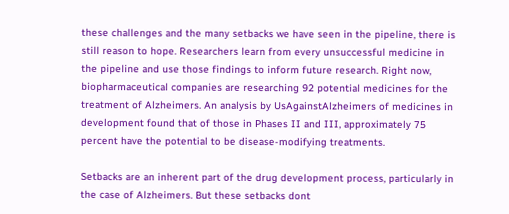these challenges and the many setbacks we have seen in the pipeline, there is still reason to hope. Researchers learn from every unsuccessful medicine in the pipeline and use those findings to inform future research. Right now, biopharmaceutical companies are researching 92 potential medicines for the treatment of Alzheimers. An analysis by UsAgainstAlzheimers of medicines in development found that of those in Phases II and III, approximately 75 percent have the potential to be disease-modifying treatments.

Setbacks are an inherent part of the drug development process, particularly in the case of Alzheimers. But these setbacks dont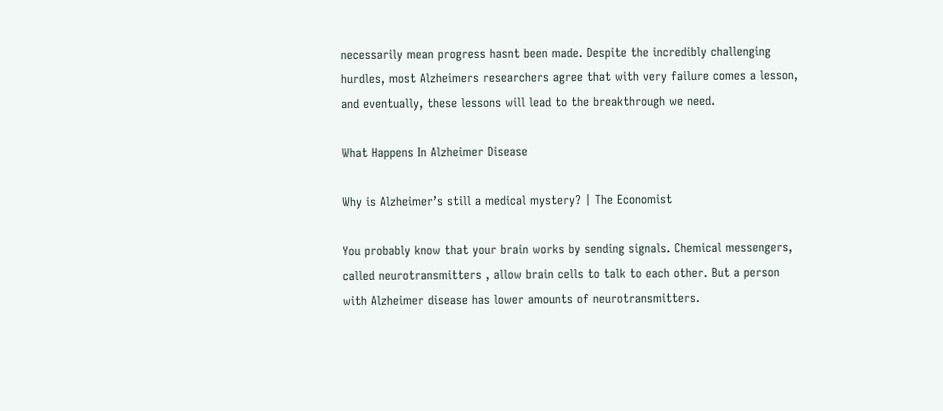necessarily mean progress hasnt been made. Despite the incredibly challenging hurdles, most Alzheimers researchers agree that with very failure comes a lesson, and eventually, these lessons will lead to the breakthrough we need.

What Happens In Alzheimer Disease

Why is Alzheimer’s still a medical mystery? | The Economist

You probably know that your brain works by sending signals. Chemical messengers, called neurotransmitters , allow brain cells to talk to each other. But a person with Alzheimer disease has lower amounts of neurotransmitters.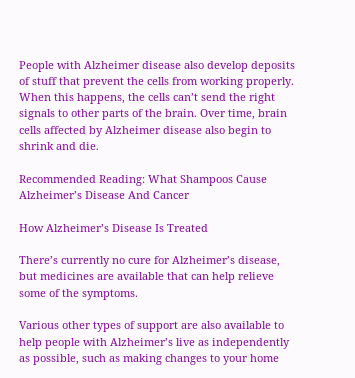People with Alzheimer disease also develop deposits of stuff that prevent the cells from working properly. When this happens, the cells can’t send the right signals to other parts of the brain. Over time, brain cells affected by Alzheimer disease also begin to shrink and die.

Recommended Reading: What Shampoos Cause Alzheimer’s Disease And Cancer

How Alzheimer’s Disease Is Treated

There’s currently no cure for Alzheimer’s disease, but medicines are available that can help relieve some of the symptoms.

Various other types of support are also available to help people with Alzheimer’s live as independently as possible, such as making changes to your home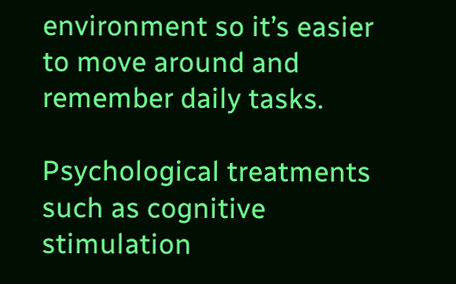environment so it’s easier to move around and remember daily tasks.

Psychological treatments such as cognitive stimulation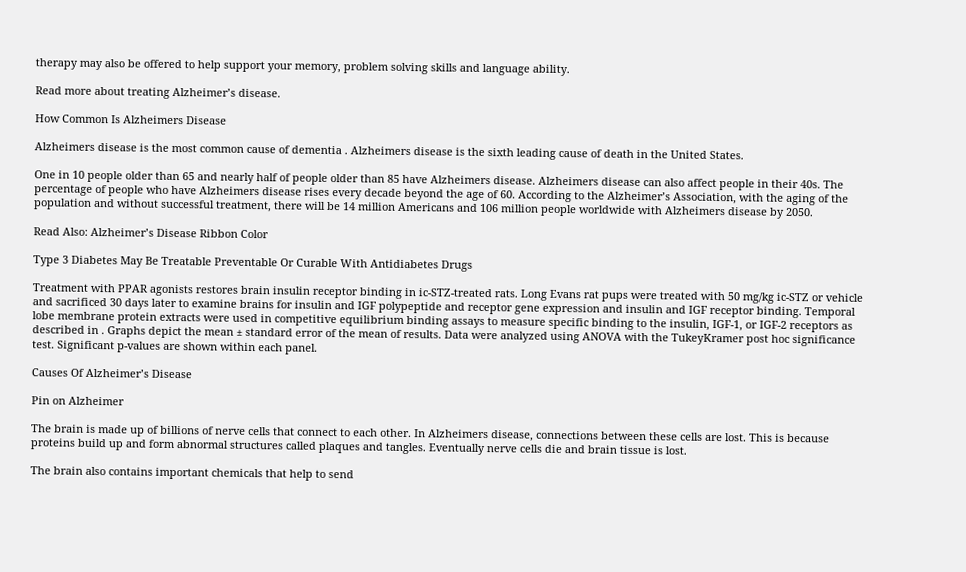therapy may also be offered to help support your memory, problem solving skills and language ability.

Read more about treating Alzheimer’s disease.

How Common Is Alzheimers Disease

Alzheimers disease is the most common cause of dementia . Alzheimers disease is the sixth leading cause of death in the United States.

One in 10 people older than 65 and nearly half of people older than 85 have Alzheimers disease. Alzheimers disease can also affect people in their 40s. The percentage of people who have Alzheimers disease rises every decade beyond the age of 60. According to the Alzheimer’s Association, with the aging of the population and without successful treatment, there will be 14 million Americans and 106 million people worldwide with Alzheimers disease by 2050.

Read Also: Alzheimer’s Disease Ribbon Color

Type 3 Diabetes May Be Treatable Preventable Or Curable With Antidiabetes Drugs

Treatment with PPAR agonists restores brain insulin receptor binding in ic-STZ-treated rats. Long Evans rat pups were treated with 50 mg/kg ic-STZ or vehicle and sacrificed 30 days later to examine brains for insulin and IGF polypeptide and receptor gene expression and insulin and IGF receptor binding. Temporal lobe membrane protein extracts were used in competitive equilibrium binding assays to measure specific binding to the insulin, IGF-1, or IGF-2 receptors as described in . Graphs depict the mean ± standard error of the mean of results. Data were analyzed using ANOVA with the TukeyKramer post hoc significance test. Significant p-values are shown within each panel.

Causes Of Alzheimer’s Disease

Pin on Alzheimer

The brain is made up of billions of nerve cells that connect to each other. In Alzheimers disease, connections between these cells are lost. This is because proteins build up and form abnormal structures called plaques and tangles. Eventually nerve cells die and brain tissue is lost.

The brain also contains important chemicals that help to send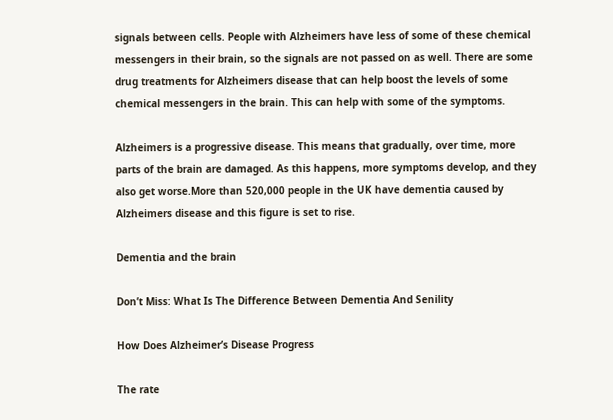signals between cells. People with Alzheimers have less of some of these chemical messengers in their brain, so the signals are not passed on as well. There are some drug treatments for Alzheimers disease that can help boost the levels of some chemical messengers in the brain. This can help with some of the symptoms.

Alzheimers is a progressive disease. This means that gradually, over time, more parts of the brain are damaged. As this happens, more symptoms develop, and they also get worse.More than 520,000 people in the UK have dementia caused by Alzheimers disease and this figure is set to rise.

Dementia and the brain

Don’t Miss: What Is The Difference Between Dementia And Senility

How Does Alzheimer’s Disease Progress

The rate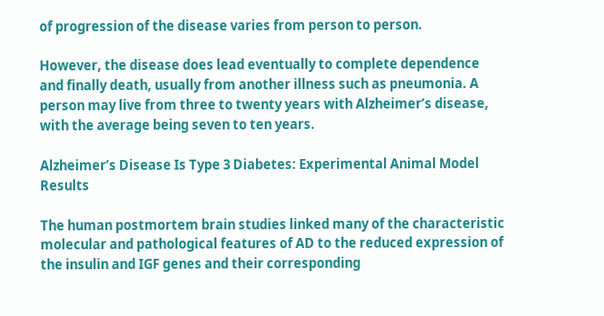of progression of the disease varies from person to person.

However, the disease does lead eventually to complete dependence and finally death, usually from another illness such as pneumonia. A person may live from three to twenty years with Alzheimer’s disease, with the average being seven to ten years.

Alzheimer’s Disease Is Type 3 Diabetes: Experimental Animal Model Results

The human postmortem brain studies linked many of the characteristic molecular and pathological features of AD to the reduced expression of the insulin and IGF genes and their corresponding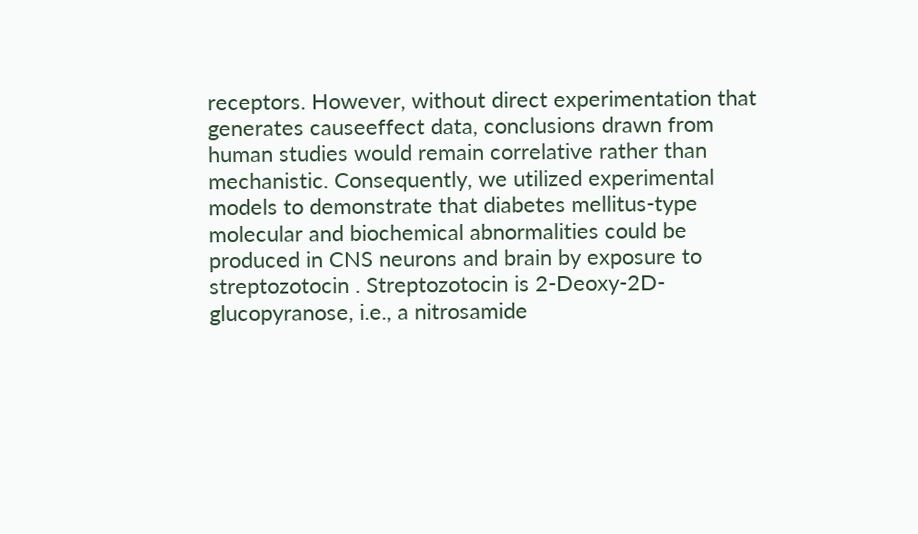receptors. However, without direct experimentation that generates causeeffect data, conclusions drawn from human studies would remain correlative rather than mechanistic. Consequently, we utilized experimental models to demonstrate that diabetes mellitus-type molecular and biochemical abnormalities could be produced in CNS neurons and brain by exposure to streptozotocin . Streptozotocin is 2-Deoxy-2D-glucopyranose, i.e., a nitrosamide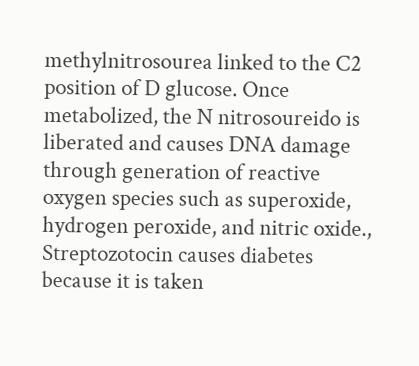methylnitrosourea linked to the C2 position of D glucose. Once metabolized, the N nitrosoureido is liberated and causes DNA damage through generation of reactive oxygen species such as superoxide, hydrogen peroxide, and nitric oxide., Streptozotocin causes diabetes because it is taken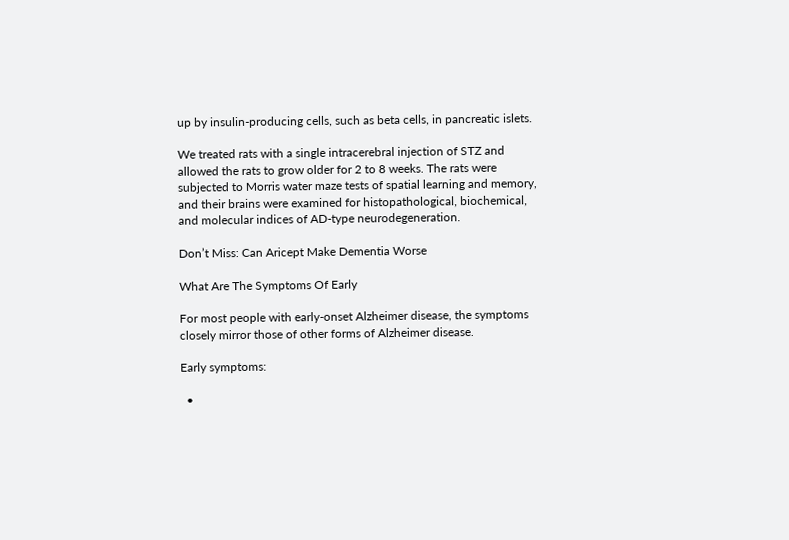up by insulin-producing cells, such as beta cells, in pancreatic islets.

We treated rats with a single intracerebral injection of STZ and allowed the rats to grow older for 2 to 8 weeks. The rats were subjected to Morris water maze tests of spatial learning and memory, and their brains were examined for histopathological, biochemical, and molecular indices of AD-type neurodegeneration.

Don’t Miss: Can Aricept Make Dementia Worse

What Are The Symptoms Of Early

For most people with early-onset Alzheimer disease, the symptoms closely mirror those of other forms of Alzheimer disease.

Early symptoms:

  •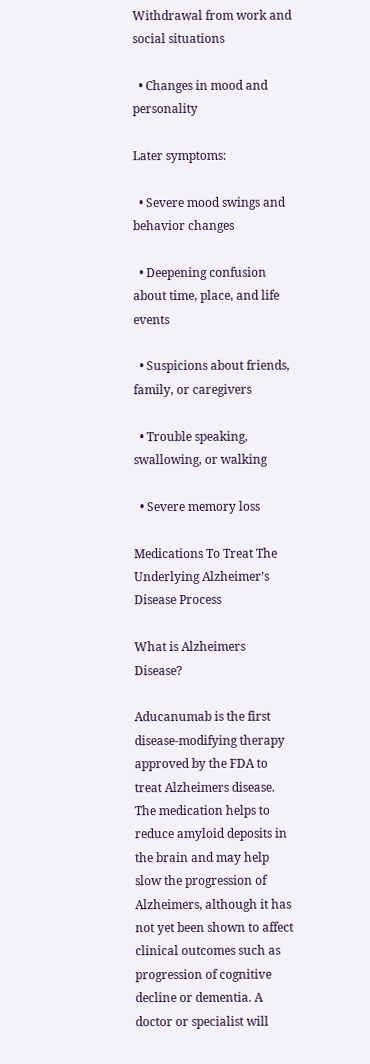Withdrawal from work and social situations

  • Changes in mood and personality

Later symptoms:

  • Severe mood swings and behavior changes

  • Deepening confusion about time, place, and life events

  • Suspicions about friends, family, or caregivers

  • Trouble speaking, swallowing, or walking

  • Severe memory loss

Medications To Treat The Underlying Alzheimer’s Disease Process

What is Alzheimers Disease?

Aducanumab is the first disease-modifying therapy approved by the FDA to treat Alzheimers disease. The medication helps to reduce amyloid deposits in the brain and may help slow the progression of Alzheimers, although it has not yet been shown to affect clinical outcomes such as progression of cognitive decline or dementia. A doctor or specialist will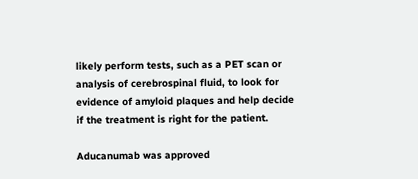likely perform tests, such as a PET scan or analysis of cerebrospinal fluid, to look for evidence of amyloid plaques and help decide if the treatment is right for the patient.

Aducanumab was approved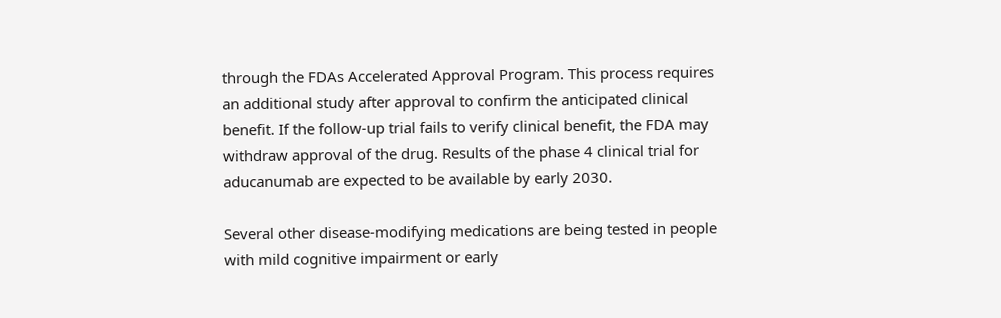through the FDAs Accelerated Approval Program. This process requires an additional study after approval to confirm the anticipated clinical benefit. If the follow-up trial fails to verify clinical benefit, the FDA may withdraw approval of the drug. Results of the phase 4 clinical trial for aducanumab are expected to be available by early 2030.

Several other disease-modifying medications are being tested in people with mild cognitive impairment or early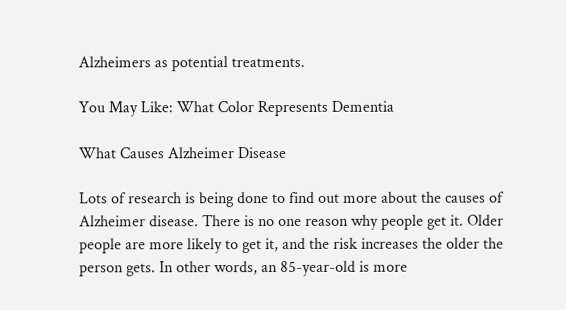Alzheimers as potential treatments.

You May Like: What Color Represents Dementia

What Causes Alzheimer Disease

Lots of research is being done to find out more about the causes of Alzheimer disease. There is no one reason why people get it. Older people are more likely to get it, and the risk increases the older the person gets. In other words, an 85-year-old is more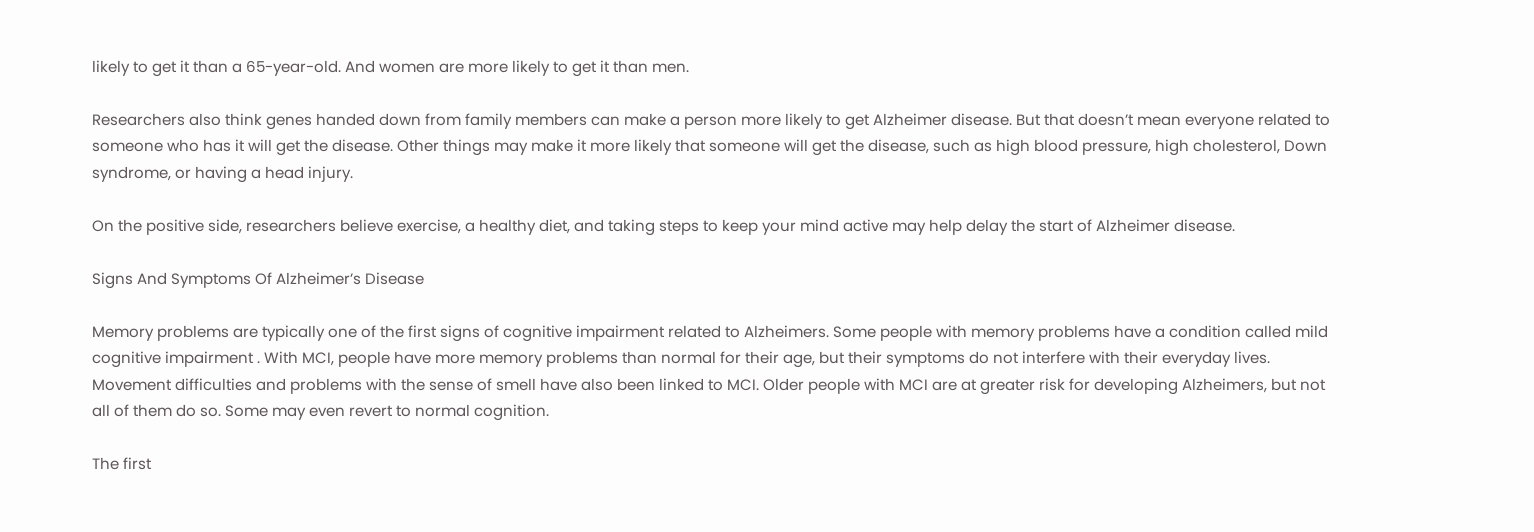likely to get it than a 65-year-old. And women are more likely to get it than men.

Researchers also think genes handed down from family members can make a person more likely to get Alzheimer disease. But that doesn’t mean everyone related to someone who has it will get the disease. Other things may make it more likely that someone will get the disease, such as high blood pressure, high cholesterol, Down syndrome, or having a head injury.

On the positive side, researchers believe exercise, a healthy diet, and taking steps to keep your mind active may help delay the start of Alzheimer disease.

Signs And Symptoms Of Alzheimer’s Disease

Memory problems are typically one of the first signs of cognitive impairment related to Alzheimers. Some people with memory problems have a condition called mild cognitive impairment . With MCI, people have more memory problems than normal for their age, but their symptoms do not interfere with their everyday lives. Movement difficulties and problems with the sense of smell have also been linked to MCI. Older people with MCI are at greater risk for developing Alzheimers, but not all of them do so. Some may even revert to normal cognition.

The first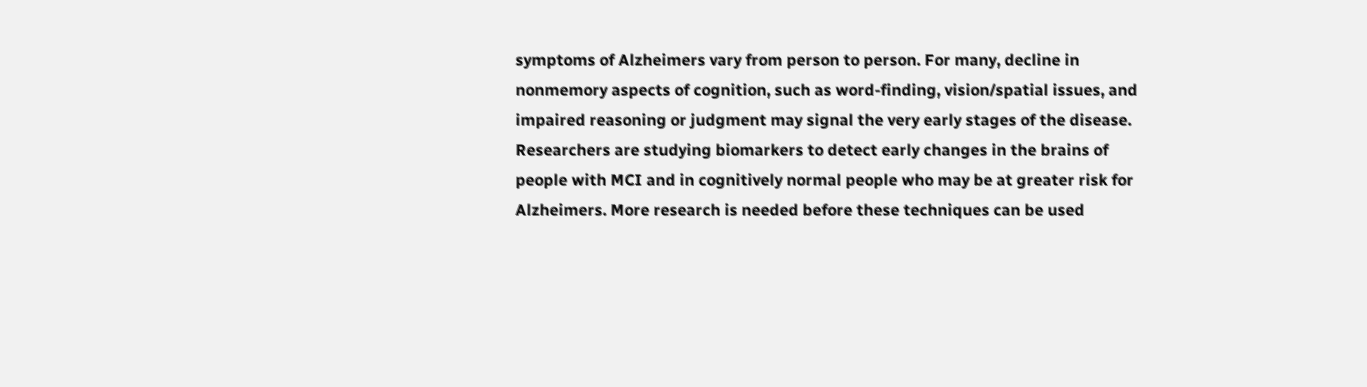symptoms of Alzheimers vary from person to person. For many, decline in nonmemory aspects of cognition, such as word-finding, vision/spatial issues, and impaired reasoning or judgment may signal the very early stages of the disease. Researchers are studying biomarkers to detect early changes in the brains of people with MCI and in cognitively normal people who may be at greater risk for Alzheimers. More research is needed before these techniques can be used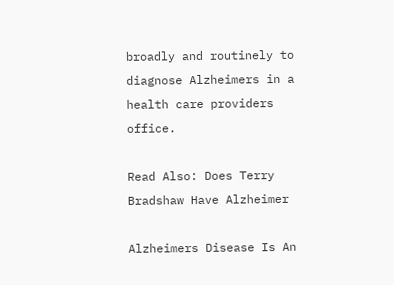broadly and routinely to diagnose Alzheimers in a health care providers office.

Read Also: Does Terry Bradshaw Have Alzheimer

Alzheimers Disease Is An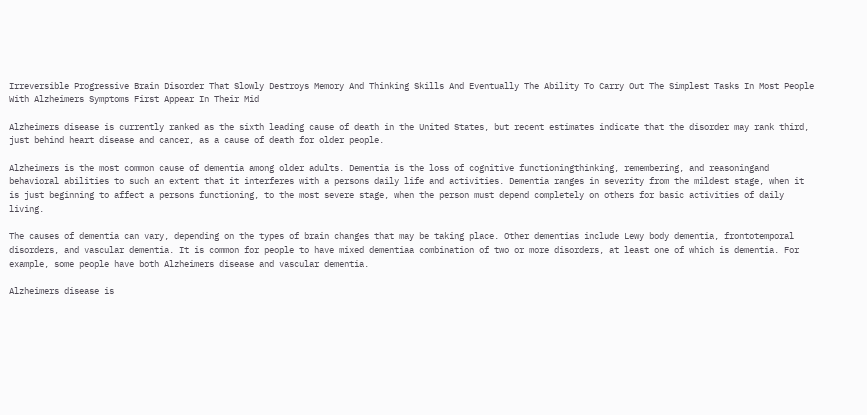Irreversible Progressive Brain Disorder That Slowly Destroys Memory And Thinking Skills And Eventually The Ability To Carry Out The Simplest Tasks In Most People With Alzheimers Symptoms First Appear In Their Mid

Alzheimers disease is currently ranked as the sixth leading cause of death in the United States, but recent estimates indicate that the disorder may rank third, just behind heart disease and cancer, as a cause of death for older people.

Alzheimers is the most common cause of dementia among older adults. Dementia is the loss of cognitive functioningthinking, remembering, and reasoningand behavioral abilities to such an extent that it interferes with a persons daily life and activities. Dementia ranges in severity from the mildest stage, when it is just beginning to affect a persons functioning, to the most severe stage, when the person must depend completely on others for basic activities of daily living.

The causes of dementia can vary, depending on the types of brain changes that may be taking place. Other dementias include Lewy body dementia, frontotemporal disorders, and vascular dementia. It is common for people to have mixed dementiaa combination of two or more disorders, at least one of which is dementia. For example, some people have both Alzheimers disease and vascular dementia.

Alzheimers disease is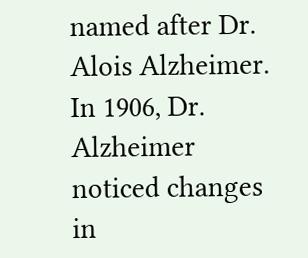named after Dr. Alois Alzheimer. In 1906, Dr. Alzheimer noticed changes in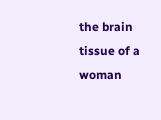the brain tissue of a woman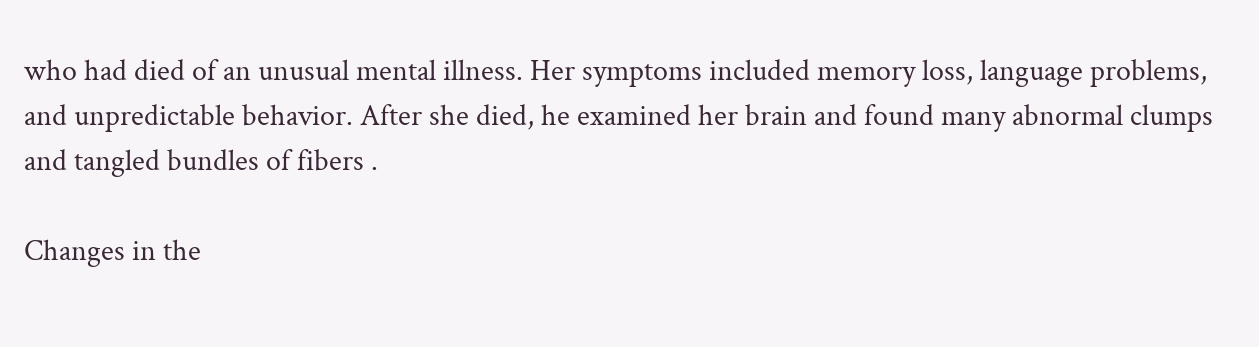who had died of an unusual mental illness. Her symptoms included memory loss, language problems, and unpredictable behavior. After she died, he examined her brain and found many abnormal clumps and tangled bundles of fibers .

Changes in the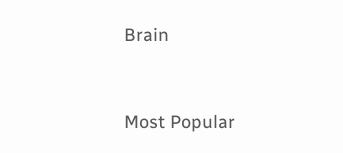Brain



Most Popular